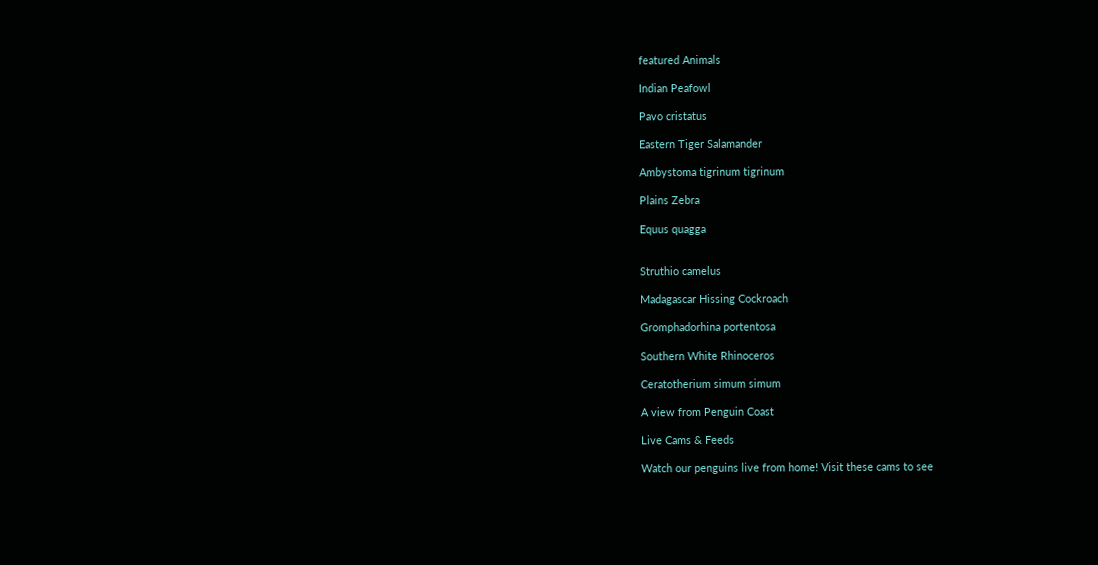featured Animals

Indian Peafowl

Pavo cristatus

Eastern Tiger Salamander

Ambystoma tigrinum tigrinum

Plains Zebra

Equus quagga


Struthio camelus

Madagascar Hissing Cockroach

Gromphadorhina portentosa

Southern White Rhinoceros

Ceratotherium simum simum

A view from Penguin Coast

Live Cams & Feeds

Watch our penguins live from home! Visit these cams to see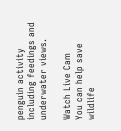penguin activity including feedings and underwater views.

Watch Live Cam
You can help save wildlife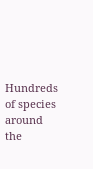Hundreds of species around the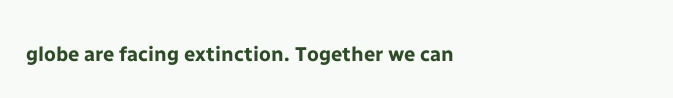globe are facing extinction. Together we can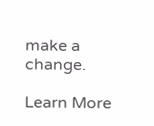make a change.

Learn More